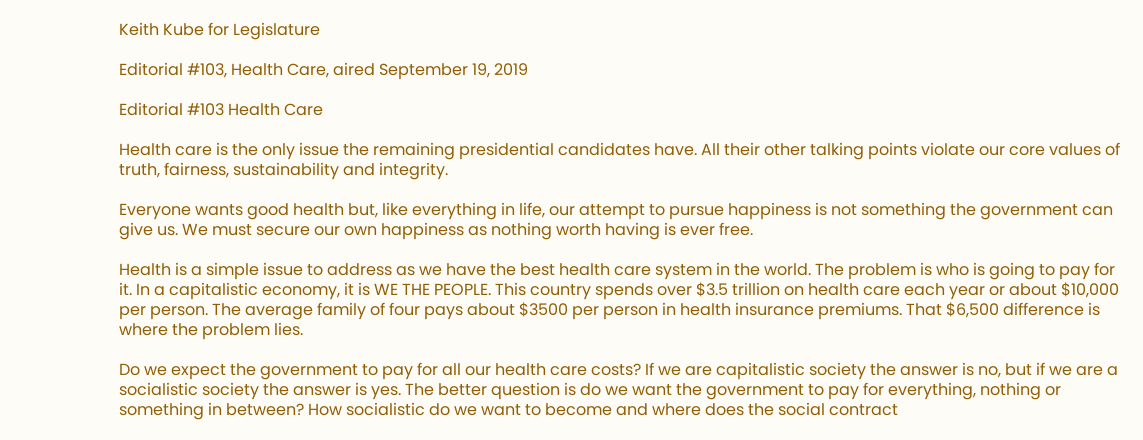Keith Kube for Legislature

Editorial #103, Health Care, aired September 19, 2019

Editorial #103 Health Care

Health care is the only issue the remaining presidential candidates have. All their other talking points violate our core values of truth, fairness, sustainability and integrity.

Everyone wants good health but, like everything in life, our attempt to pursue happiness is not something the government can give us. We must secure our own happiness as nothing worth having is ever free.

Health is a simple issue to address as we have the best health care system in the world. The problem is who is going to pay for it. In a capitalistic economy, it is WE THE PEOPLE. This country spends over $3.5 trillion on health care each year or about $10,000 per person. The average family of four pays about $3500 per person in health insurance premiums. That $6,500 difference is where the problem lies.

Do we expect the government to pay for all our health care costs? If we are capitalistic society the answer is no, but if we are a socialistic society the answer is yes. The better question is do we want the government to pay for everything, nothing or something in between? How socialistic do we want to become and where does the social contract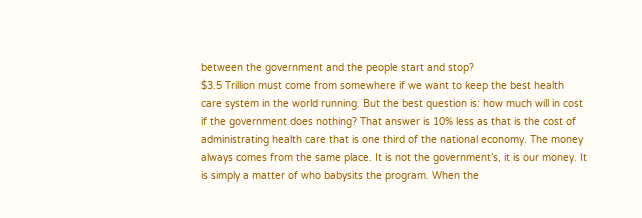between the government and the people start and stop?
$3.5 Trillion must come from somewhere if we want to keep the best health care system in the world running. But the best question is: how much will in cost if the government does nothing? That answer is 10% less as that is the cost of administrating health care that is one third of the national economy. The money always comes from the same place. It is not the government’s, it is our money. It is simply a matter of who babysits the program. When the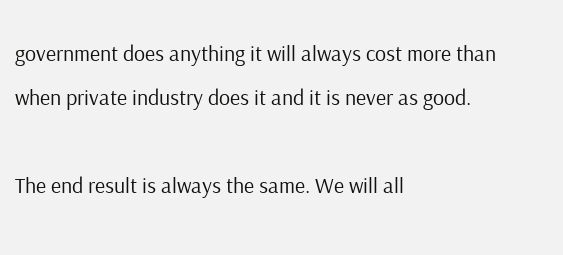government does anything it will always cost more than when private industry does it and it is never as good.

The end result is always the same. We will all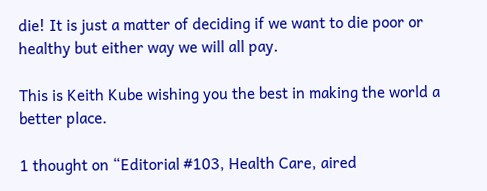die! It is just a matter of deciding if we want to die poor or healthy but either way we will all pay.

This is Keith Kube wishing you the best in making the world a better place.

1 thought on “Editorial #103, Health Care, aired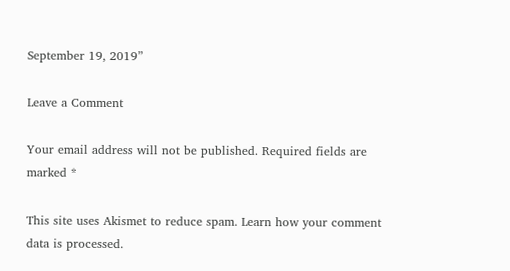September 19, 2019”

Leave a Comment

Your email address will not be published. Required fields are marked *

This site uses Akismet to reduce spam. Learn how your comment data is processed.